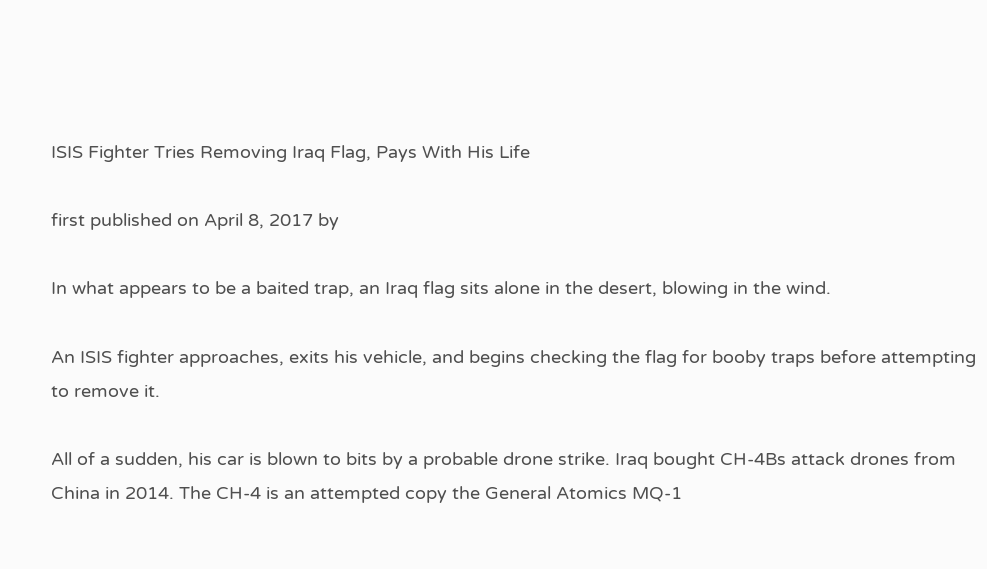ISIS Fighter Tries Removing Iraq Flag, Pays With His Life

first published on April 8, 2017 by

In what appears to be a baited trap, an Iraq flag sits alone in the desert, blowing in the wind.

An ISIS fighter approaches, exits his vehicle, and begins checking the flag for booby traps before attempting to remove it.

All of a sudden, his car is blown to bits by a probable drone strike. Iraq bought CH-4Bs attack drones from China in 2014. The CH-4 is an attempted copy the General Atomics MQ-1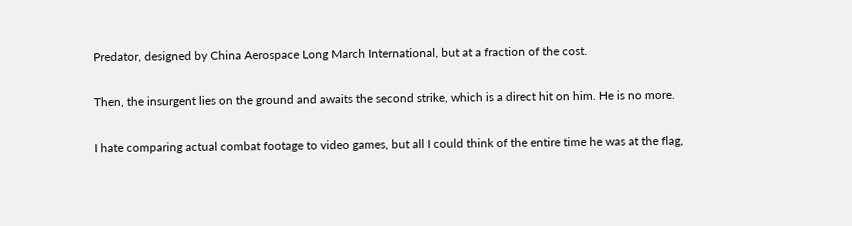Predator, designed by China Aerospace Long March International, but at a fraction of the cost.

Then, the insurgent lies on the ground and awaits the second strike, which is a direct hit on him. He is no more.

I hate comparing actual combat footage to video games, but all I could think of the entire time he was at the flag,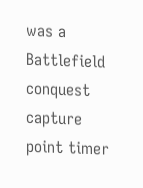was a Battlefield conquest capture point timer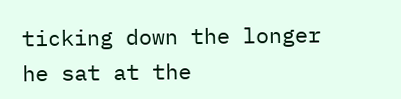ticking down the longer he sat at the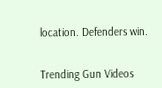location. Defenders win.


Trending Gun Videos